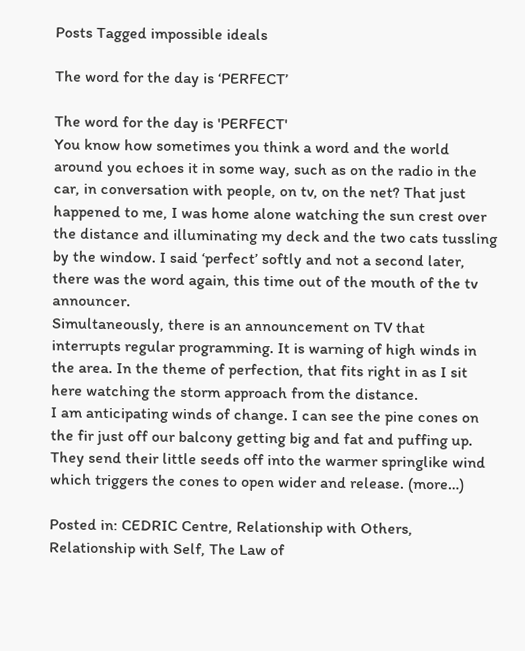Posts Tagged impossible ideals

The word for the day is ‘PERFECT’

The word for the day is 'PERFECT'
You know how sometimes you think a word and the world around you echoes it in some way, such as on the radio in the car, in conversation with people, on tv, on the net? That just happened to me, I was home alone watching the sun crest over the distance and illuminating my deck and the two cats tussling by the window. I said ‘perfect’ softly and not a second later, there was the word again, this time out of the mouth of the tv announcer.
Simultaneously, there is an announcement on TV that interrupts regular programming. It is warning of high winds in the area. In the theme of perfection, that fits right in as I sit here watching the storm approach from the distance.
I am anticipating winds of change. I can see the pine cones on the fir just off our balcony getting big and fat and puffing up. They send their little seeds off into the warmer springlike wind which triggers the cones to open wider and release. (more…)

Posted in: CEDRIC Centre, Relationship with Others, Relationship with Self, The Law of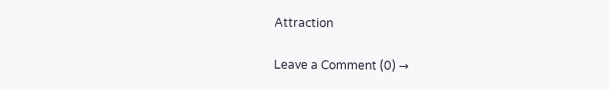Attraction

Leave a Comment (0) →